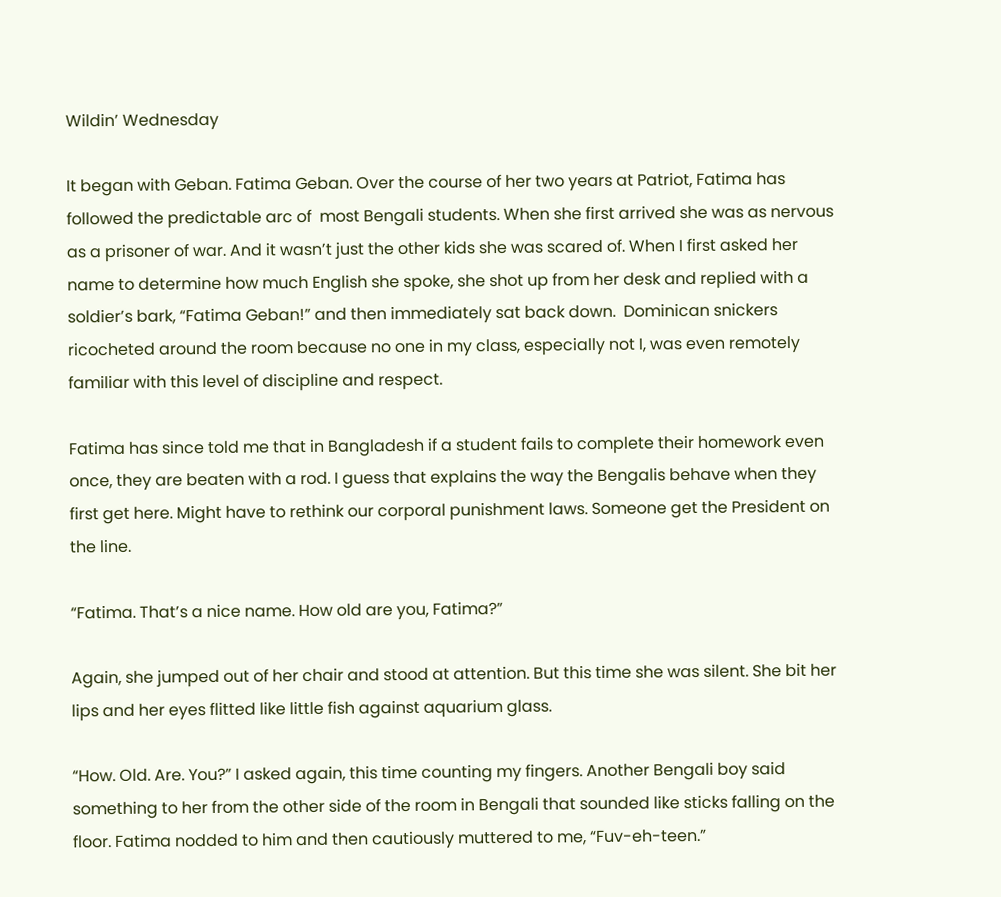Wildin’ Wednesday

It began with Geban. Fatima Geban. Over the course of her two years at Patriot, Fatima has followed the predictable arc of  most Bengali students. When she first arrived she was as nervous as a prisoner of war. And it wasn’t just the other kids she was scared of. When I first asked her name to determine how much English she spoke, she shot up from her desk and replied with a soldier’s bark, “Fatima Geban!” and then immediately sat back down.  Dominican snickers ricocheted around the room because no one in my class, especially not I, was even remotely familiar with this level of discipline and respect.

Fatima has since told me that in Bangladesh if a student fails to complete their homework even once, they are beaten with a rod. I guess that explains the way the Bengalis behave when they first get here. Might have to rethink our corporal punishment laws. Someone get the President on the line.

“Fatima. That’s a nice name. How old are you, Fatima?”

Again, she jumped out of her chair and stood at attention. But this time she was silent. She bit her lips and her eyes flitted like little fish against aquarium glass.

“How. Old. Are. You?” I asked again, this time counting my fingers. Another Bengali boy said something to her from the other side of the room in Bengali that sounded like sticks falling on the floor. Fatima nodded to him and then cautiously muttered to me, “Fuv-eh-teen.”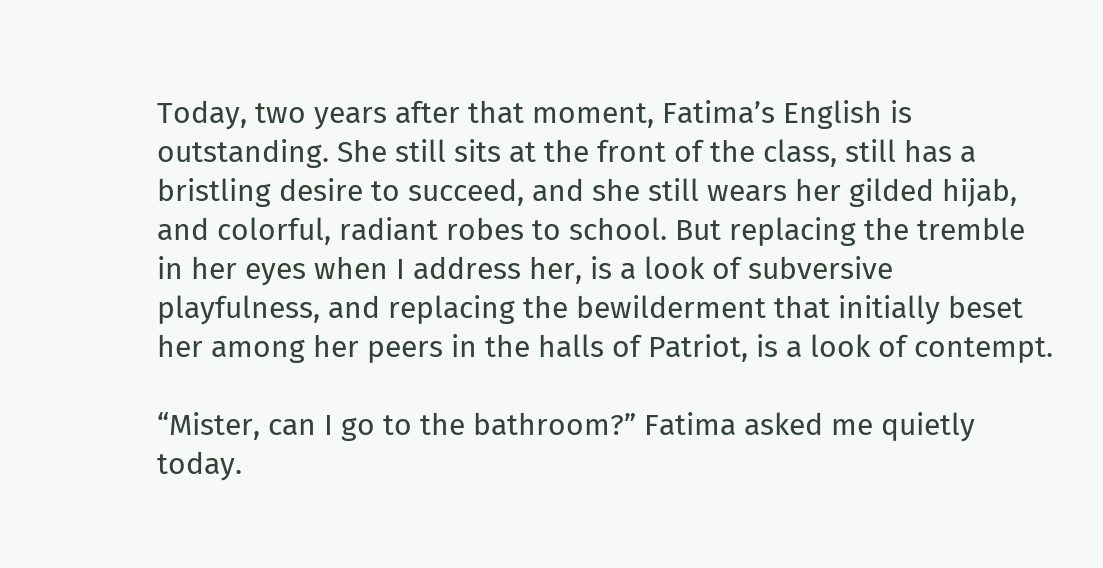Today, two years after that moment, Fatima’s English is outstanding. She still sits at the front of the class, still has a bristling desire to succeed, and she still wears her gilded hijab, and colorful, radiant robes to school. But replacing the tremble in her eyes when I address her, is a look of subversive playfulness, and replacing the bewilderment that initially beset her among her peers in the halls of Patriot, is a look of contempt.

“Mister, can I go to the bathroom?” Fatima asked me quietly today.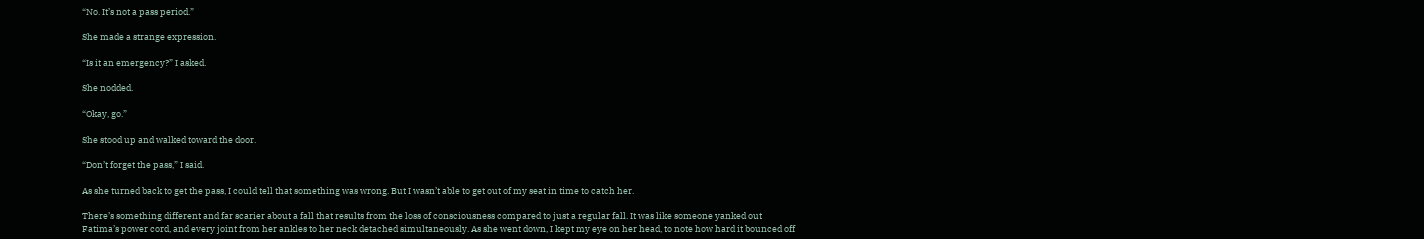“No. It’s not a pass period.”

She made a strange expression.

“Is it an emergency?” I asked.

She nodded.

“Okay, go.”

She stood up and walked toward the door.

“Don’t forget the pass,” I said.

As she turned back to get the pass, I could tell that something was wrong. But I wasn’t able to get out of my seat in time to catch her.

There’s something different and far scarier about a fall that results from the loss of consciousness compared to just a regular fall. It was like someone yanked out Fatima’s power cord, and every joint from her ankles to her neck detached simultaneously. As she went down, I kept my eye on her head, to note how hard it bounced off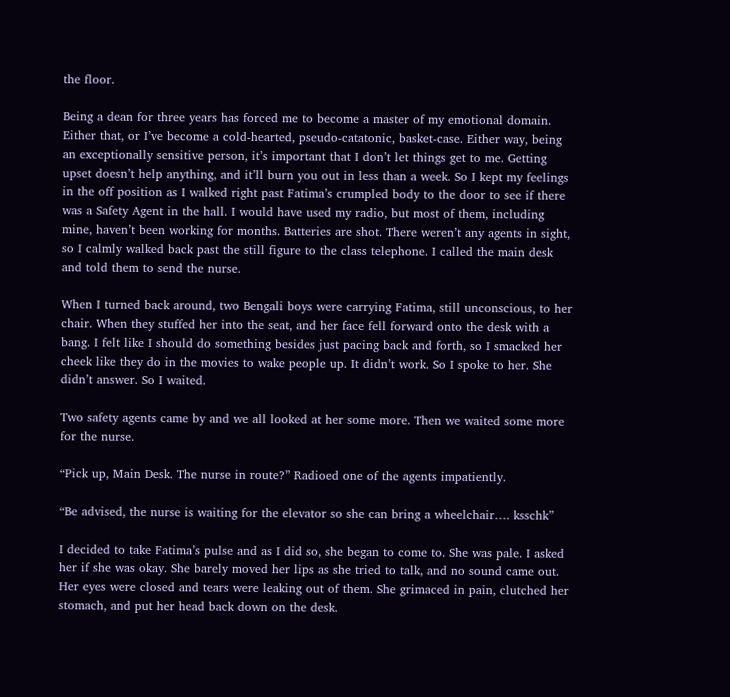the floor.

Being a dean for three years has forced me to become a master of my emotional domain. Either that, or I’ve become a cold-hearted, pseudo-catatonic, basket-case. Either way, being an exceptionally sensitive person, it’s important that I don’t let things get to me. Getting upset doesn’t help anything, and it’ll burn you out in less than a week. So I kept my feelings in the off position as I walked right past Fatima’s crumpled body to the door to see if there was a Safety Agent in the hall. I would have used my radio, but most of them, including mine, haven’t been working for months. Batteries are shot. There weren’t any agents in sight, so I calmly walked back past the still figure to the class telephone. I called the main desk and told them to send the nurse.

When I turned back around, two Bengali boys were carrying Fatima, still unconscious, to her chair. When they stuffed her into the seat, and her face fell forward onto the desk with a bang. I felt like I should do something besides just pacing back and forth, so I smacked her cheek like they do in the movies to wake people up. It didn’t work. So I spoke to her. She didn’t answer. So I waited.

Two safety agents came by and we all looked at her some more. Then we waited some more for the nurse.

“Pick up, Main Desk. The nurse in route?” Radioed one of the agents impatiently.

“Be advised, the nurse is waiting for the elevator so she can bring a wheelchair…. ksschk”

I decided to take Fatima’s pulse and as I did so, she began to come to. She was pale. I asked her if she was okay. She barely moved her lips as she tried to talk, and no sound came out. Her eyes were closed and tears were leaking out of them. She grimaced in pain, clutched her stomach, and put her head back down on the desk.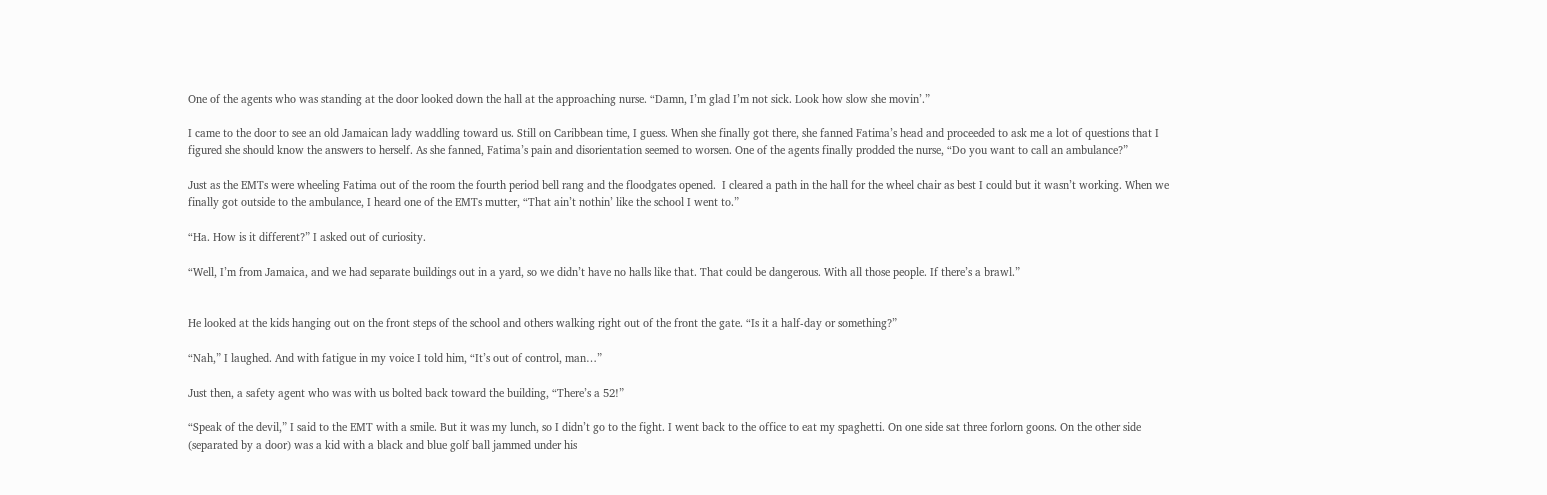One of the agents who was standing at the door looked down the hall at the approaching nurse. “Damn, I’m glad I’m not sick. Look how slow she movin’.”

I came to the door to see an old Jamaican lady waddling toward us. Still on Caribbean time, I guess. When she finally got there, she fanned Fatima’s head and proceeded to ask me a lot of questions that I figured she should know the answers to herself. As she fanned, Fatima’s pain and disorientation seemed to worsen. One of the agents finally prodded the nurse, “Do you want to call an ambulance?”

Just as the EMTs were wheeling Fatima out of the room the fourth period bell rang and the floodgates opened.  I cleared a path in the hall for the wheel chair as best I could but it wasn’t working. When we finally got outside to the ambulance, I heard one of the EMTs mutter, “That ain’t nothin’ like the school I went to.”

“Ha. How is it different?” I asked out of curiosity.

“Well, I’m from Jamaica, and we had separate buildings out in a yard, so we didn’t have no halls like that. That could be dangerous. With all those people. If there’s a brawl.”


He looked at the kids hanging out on the front steps of the school and others walking right out of the front the gate. “Is it a half-day or something?”

“Nah,” I laughed. And with fatigue in my voice I told him, “It’s out of control, man…”

Just then, a safety agent who was with us bolted back toward the building, “There’s a 52!”

“Speak of the devil,” I said to the EMT with a smile. But it was my lunch, so I didn’t go to the fight. I went back to the office to eat my spaghetti. On one side sat three forlorn goons. On the other side (separated by a door) was a kid with a black and blue golf ball jammed under his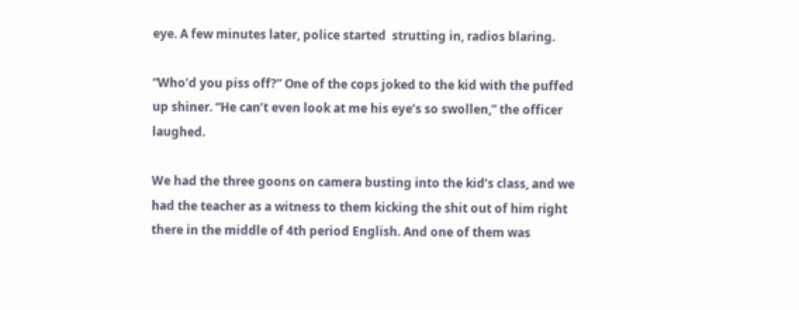eye. A few minutes later, police started  strutting in, radios blaring.

“Who’d you piss off?” One of the cops joked to the kid with the puffed up shiner. “He can’t even look at me his eye’s so swollen,” the officer laughed.

We had the three goons on camera busting into the kid’s class, and we had the teacher as a witness to them kicking the shit out of him right there in the middle of 4th period English. And one of them was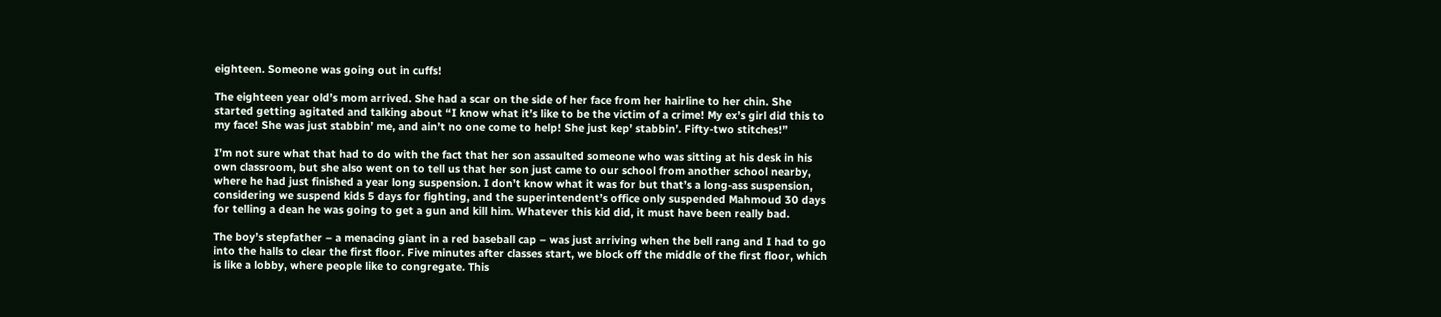eighteen. Someone was going out in cuffs!

The eighteen year old’s mom arrived. She had a scar on the side of her face from her hairline to her chin. She started getting agitated and talking about “I know what it’s like to be the victim of a crime! My ex’s girl did this to my face! She was just stabbin’ me, and ain’t no one come to help! She just kep’ stabbin’. Fifty-two stitches!”

I’m not sure what that had to do with the fact that her son assaulted someone who was sitting at his desk in his own classroom, but she also went on to tell us that her son just came to our school from another school nearby, where he had just finished a year long suspension. I don’t know what it was for but that’s a long-ass suspension, considering we suspend kids 5 days for fighting, and the superintendent’s office only suspended Mahmoud 30 days for telling a dean he was going to get a gun and kill him. Whatever this kid did, it must have been really bad.

The boy’s stepfather – a menacing giant in a red baseball cap – was just arriving when the bell rang and I had to go into the halls to clear the first floor. Five minutes after classes start, we block off the middle of the first floor, which is like a lobby, where people like to congregate. This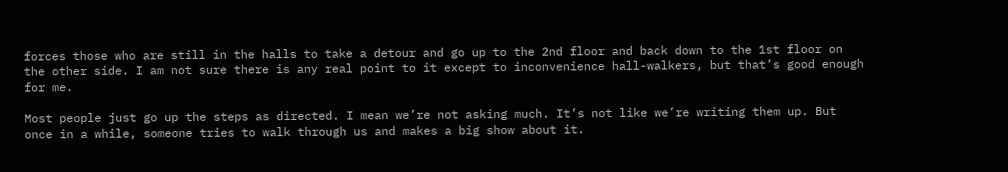forces those who are still in the halls to take a detour and go up to the 2nd floor and back down to the 1st floor on the other side. I am not sure there is any real point to it except to inconvenience hall-walkers, but that’s good enough for me.

Most people just go up the steps as directed. I mean we’re not asking much. It’s not like we’re writing them up. But once in a while, someone tries to walk through us and makes a big show about it.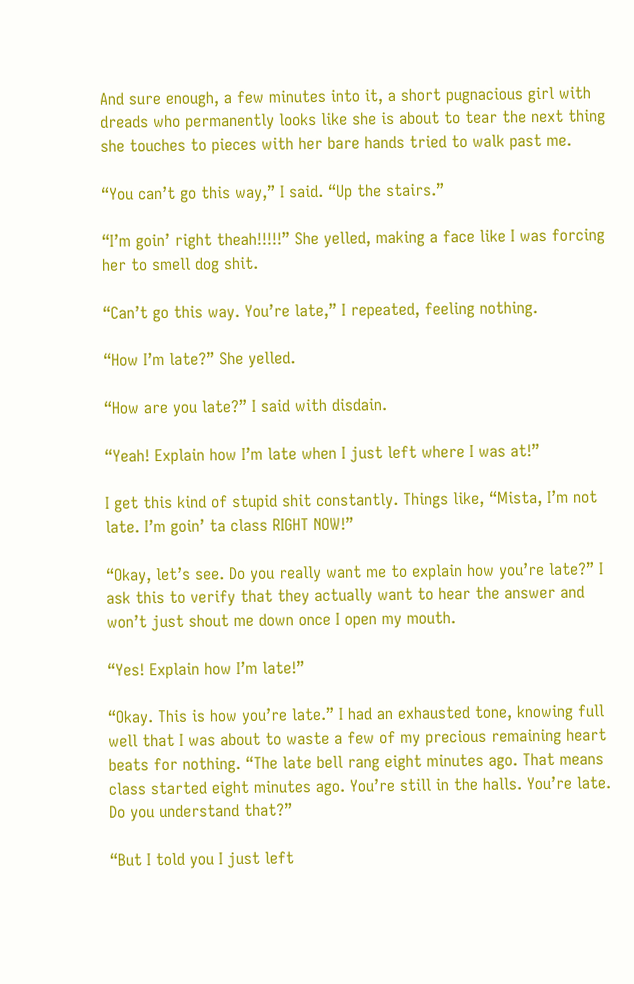And sure enough, a few minutes into it, a short pugnacious girl with dreads who permanently looks like she is about to tear the next thing she touches to pieces with her bare hands tried to walk past me.

“You can’t go this way,” I said. “Up the stairs.”

“I’m goin’ right theah!!!!!” She yelled, making a face like I was forcing her to smell dog shit.

“Can’t go this way. You’re late,” I repeated, feeling nothing.

“How I’m late?” She yelled.

“How are you late?” I said with disdain.

“Yeah! Explain how I’m late when I just left where I was at!”

I get this kind of stupid shit constantly. Things like, “Mista, I’m not late. I’m goin’ ta class RIGHT NOW!”

“Okay, let’s see. Do you really want me to explain how you’re late?” I ask this to verify that they actually want to hear the answer and won’t just shout me down once I open my mouth.

“Yes! Explain how I’m late!”

“Okay. This is how you’re late.” I had an exhausted tone, knowing full well that I was about to waste a few of my precious remaining heart beats for nothing. “The late bell rang eight minutes ago. That means class started eight minutes ago. You’re still in the halls. You’re late. Do you understand that?”

“But I told you I just left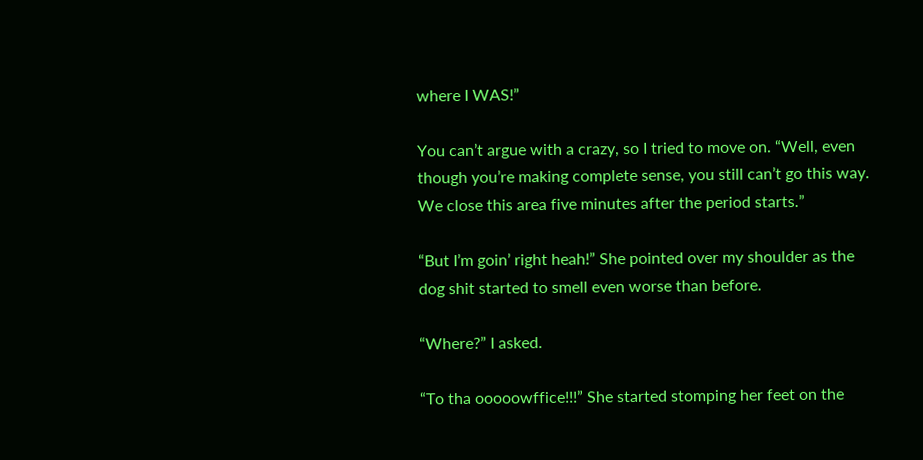where I WAS!”

You can’t argue with a crazy, so I tried to move on. “Well, even though you’re making complete sense, you still can’t go this way. We close this area five minutes after the period starts.”

“But I’m goin’ right heah!” She pointed over my shoulder as the dog shit started to smell even worse than before.

“Where?” I asked.

“To tha ooooowffice!!!” She started stomping her feet on the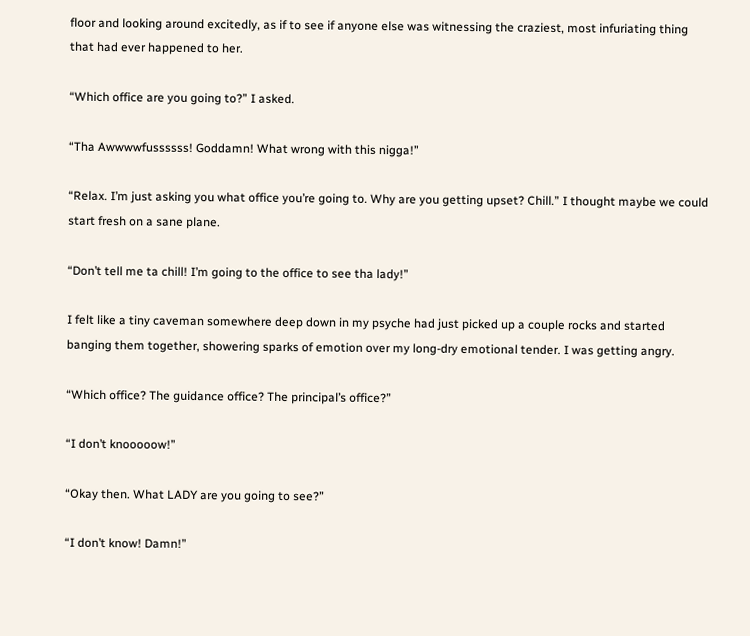floor and looking around excitedly, as if to see if anyone else was witnessing the craziest, most infuriating thing that had ever happened to her.

“Which office are you going to?” I asked.

“Tha Awwwwfussssss! Goddamn! What wrong with this nigga!”

“Relax. I’m just asking you what office you’re going to. Why are you getting upset? Chill.” I thought maybe we could start fresh on a sane plane.

“Don’t tell me ta chill! I’m going to the office to see tha lady!”

I felt like a tiny caveman somewhere deep down in my psyche had just picked up a couple rocks and started banging them together, showering sparks of emotion over my long-dry emotional tender. I was getting angry.

“Which office? The guidance office? The principal’s office?”

“I don’t knooooow!”

“Okay then. What LADY are you going to see?”

“I don’t know! Damn!”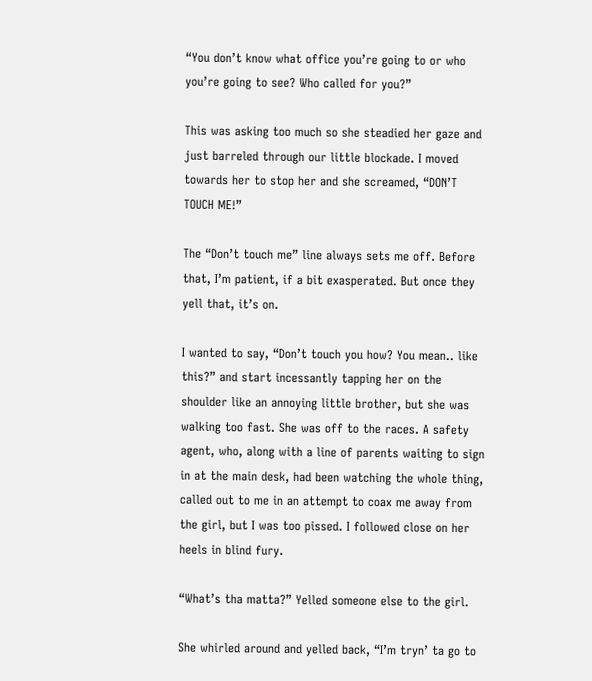“You don’t know what office you’re going to or who you’re going to see? Who called for you?”

This was asking too much so she steadied her gaze and just barreled through our little blockade. I moved towards her to stop her and she screamed, “DON’T TOUCH ME!”

The “Don’t touch me” line always sets me off. Before that, I’m patient, if a bit exasperated. But once they yell that, it’s on.

I wanted to say, “Don’t touch you how? You mean.. like this?” and start incessantly tapping her on the shoulder like an annoying little brother, but she was walking too fast. She was off to the races. A safety agent, who, along with a line of parents waiting to sign in at the main desk, had been watching the whole thing, called out to me in an attempt to coax me away from the girl, but I was too pissed. I followed close on her heels in blind fury.

“What’s tha matta?” Yelled someone else to the girl.

She whirled around and yelled back, “I’m tryn’ ta go to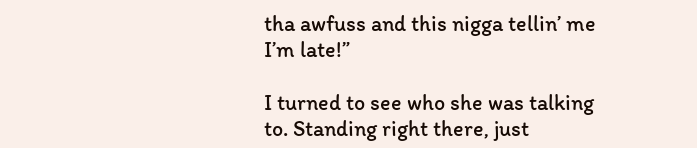tha awfuss and this nigga tellin’ me I’m late!”

I turned to see who she was talking to. Standing right there, just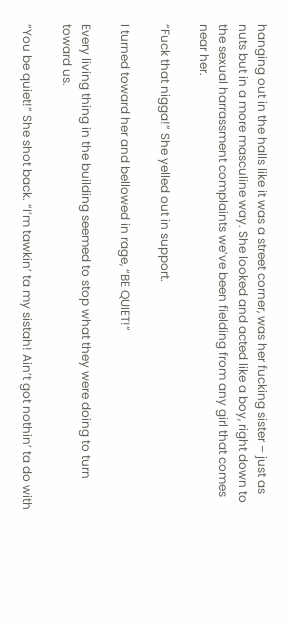hanging out in the halls like it was a street corner, was her fucking sister – just as nuts but in a more masculine way. She looked and acted like a boy, right down to the sexual harrassment complaints we’ve been fielding from any girl that comes near her.

“Fuck that nigga!” She yelled out in support.

I turned toward her and bellowed in rage, “BE QUIET!”

Every living thing in the building seemed to stop what they were doing to turn toward us.

“You be quiet!” She shot back. “I’m tawkin’ ta my sistah! Ain’t got nothin’ ta do with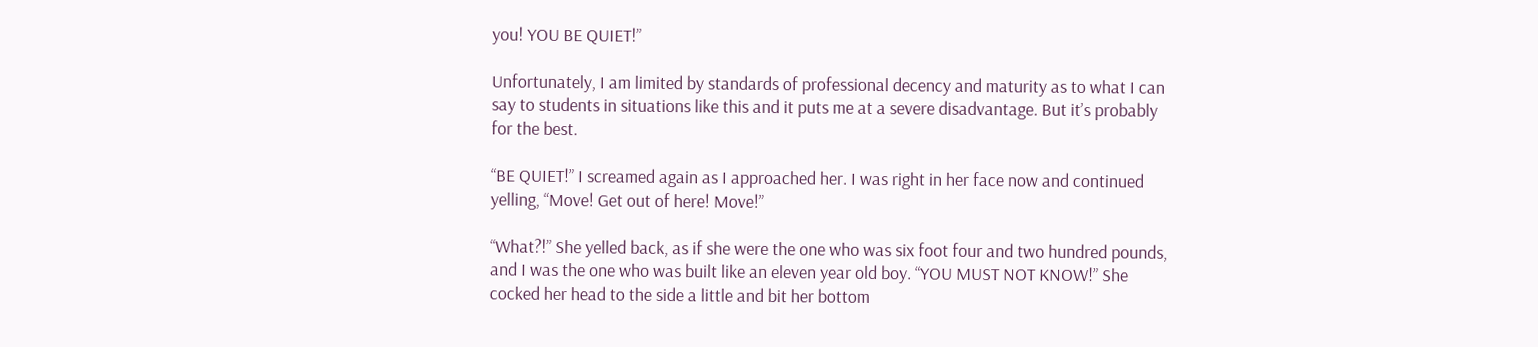you! YOU BE QUIET!”

Unfortunately, I am limited by standards of professional decency and maturity as to what I can say to students in situations like this and it puts me at a severe disadvantage. But it’s probably for the best.

“BE QUIET!” I screamed again as I approached her. I was right in her face now and continued yelling, “Move! Get out of here! Move!”

“What?!” She yelled back, as if she were the one who was six foot four and two hundred pounds, and I was the one who was built like an eleven year old boy. “YOU MUST NOT KNOW!” She cocked her head to the side a little and bit her bottom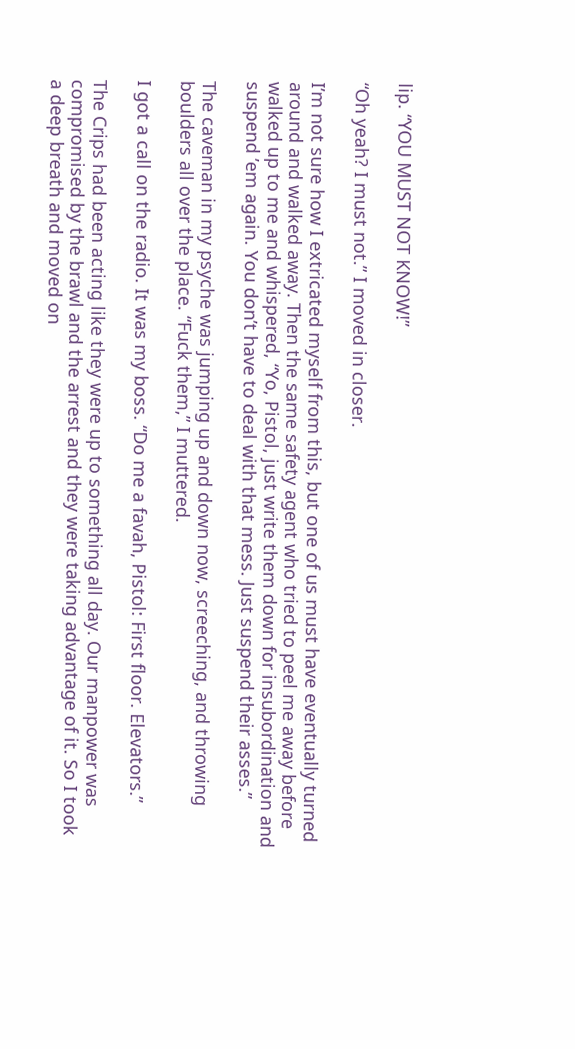lip. “YOU MUST NOT KNOW!”

“Oh yeah? I must not.” I moved in closer.

I’m not sure how I extricated myself from this, but one of us must have eventually turned around and walked away. Then the same safety agent who tried to peel me away before walked up to me and whispered, “Yo, Pistol, just write them down for insubordination and suspend ’em again. You don’t have to deal with that mess. Just suspend their asses.”

The caveman in my psyche was jumping up and down now, screeching, and throwing boulders all over the place. “Fuck them,” I muttered.

I got a call on the radio. It was my boss. “Do me a favah, Pistol: First floor. Elevators.”

The Crips had been acting like they were up to something all day. Our manpower was compromised by the brawl and the arrest and they were taking advantage of it. So I took a deep breath and moved on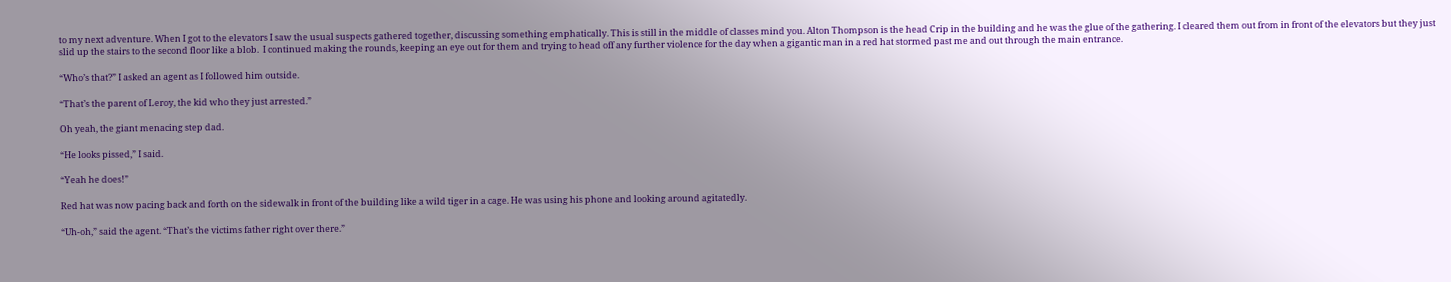to my next adventure. When I got to the elevators I saw the usual suspects gathered together, discussing something emphatically. This is still in the middle of classes mind you. Alton Thompson is the head Crip in the building and he was the glue of the gathering. I cleared them out from in front of the elevators but they just slid up the stairs to the second floor like a blob.  I continued making the rounds, keeping an eye out for them and trying to head off any further violence for the day when a gigantic man in a red hat stormed past me and out through the main entrance.

“Who’s that?” I asked an agent as I followed him outside.

“That’s the parent of Leroy, the kid who they just arrested.”

Oh yeah, the giant menacing step dad.

“He looks pissed,” I said.

“Yeah he does!”

Red hat was now pacing back and forth on the sidewalk in front of the building like a wild tiger in a cage. He was using his phone and looking around agitatedly.

“Uh-oh,” said the agent. “That’s the victims father right over there.”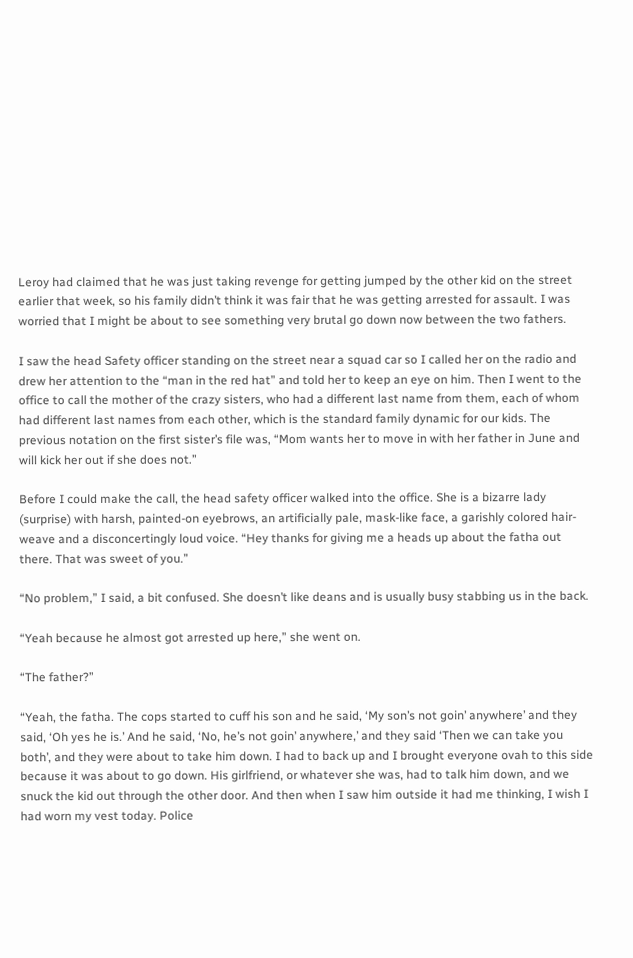Leroy had claimed that he was just taking revenge for getting jumped by the other kid on the street earlier that week, so his family didn’t think it was fair that he was getting arrested for assault. I was worried that I might be about to see something very brutal go down now between the two fathers.

I saw the head Safety officer standing on the street near a squad car so I called her on the radio and drew her attention to the “man in the red hat” and told her to keep an eye on him. Then I went to the office to call the mother of the crazy sisters, who had a different last name from them, each of whom had different last names from each other, which is the standard family dynamic for our kids. The previous notation on the first sister’s file was, “Mom wants her to move in with her father in June and will kick her out if she does not.”

Before I could make the call, the head safety officer walked into the office. She is a bizarre lady (surprise) with harsh, painted-on eyebrows, an artificially pale, mask-like face, a garishly colored hair-weave and a disconcertingly loud voice. “Hey thanks for giving me a heads up about the fatha out there. That was sweet of you.”

“No problem,” I said, a bit confused. She doesn’t like deans and is usually busy stabbing us in the back.

“Yeah because he almost got arrested up here,” she went on.

“The father?”

“Yeah, the fatha. The cops started to cuff his son and he said, ‘My son’s not goin’ anywhere’ and they said, ‘Oh yes he is.’ And he said, ‘No, he’s not goin’ anywhere,’ and they said ‘Then we can take you both’, and they were about to take him down. I had to back up and I brought everyone ovah to this side because it was about to go down. His girlfriend, or whatever she was, had to talk him down, and we snuck the kid out through the other door. And then when I saw him outside it had me thinking, I wish I had worn my vest today. Police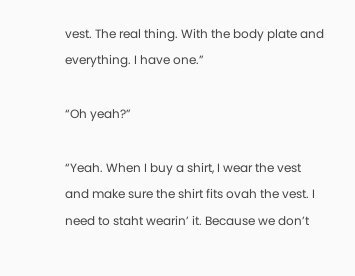vest. The real thing. With the body plate and everything. I have one.”

“Oh yeah?”

“Yeah. When I buy a shirt, I wear the vest and make sure the shirt fits ovah the vest. I need to staht wearin’ it. Because we don’t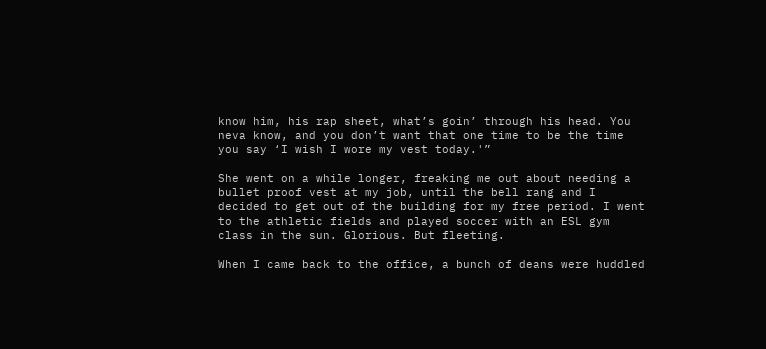know him, his rap sheet, what’s goin’ through his head. You neva know, and you don’t want that one time to be the time you say ‘I wish I wore my vest today.'”

She went on a while longer, freaking me out about needing a bullet proof vest at my job, until the bell rang and I decided to get out of the building for my free period. I went to the athletic fields and played soccer with an ESL gym class in the sun. Glorious. But fleeting.

When I came back to the office, a bunch of deans were huddled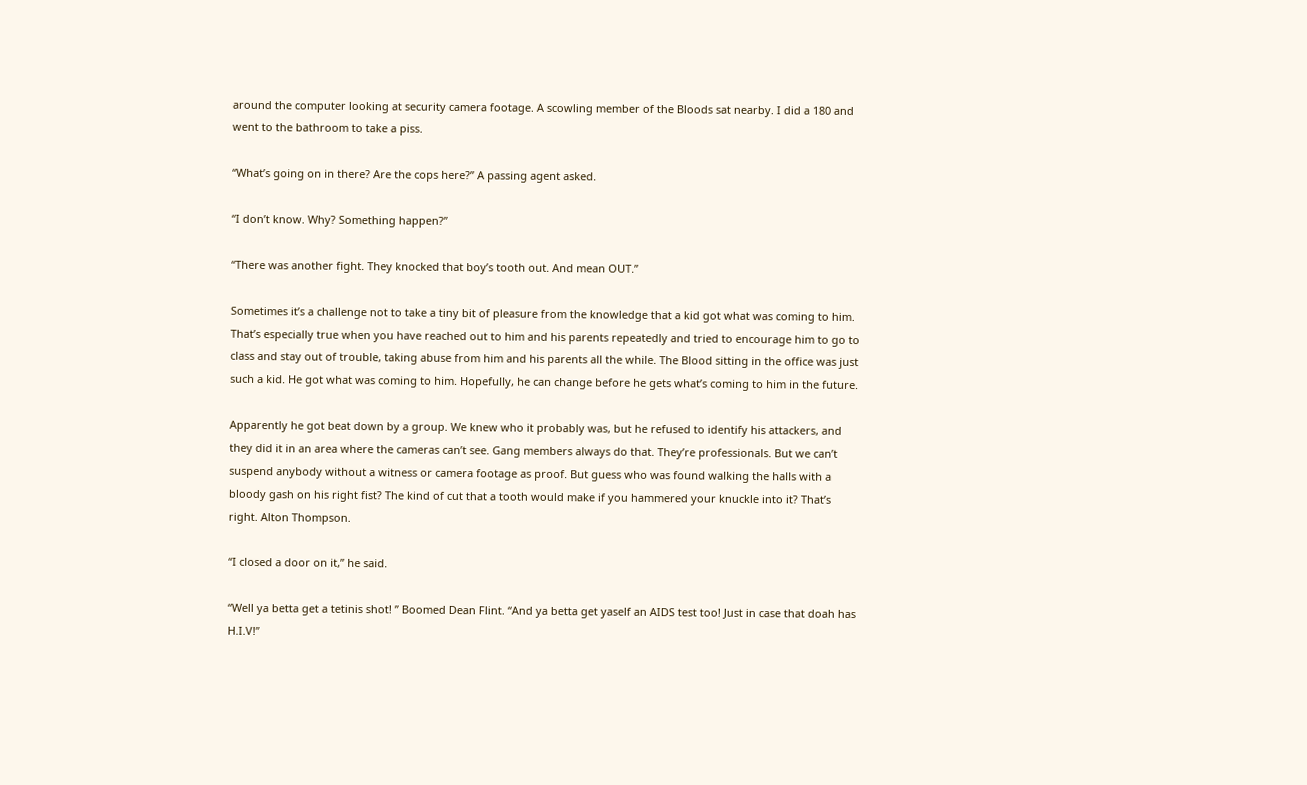around the computer looking at security camera footage. A scowling member of the Bloods sat nearby. I did a 180 and went to the bathroom to take a piss.

“What’s going on in there? Are the cops here?” A passing agent asked.

“I don’t know. Why? Something happen?”

“There was another fight. They knocked that boy’s tooth out. And mean OUT.”

Sometimes it’s a challenge not to take a tiny bit of pleasure from the knowledge that a kid got what was coming to him. That’s especially true when you have reached out to him and his parents repeatedly and tried to encourage him to go to class and stay out of trouble, taking abuse from him and his parents all the while. The Blood sitting in the office was just such a kid. He got what was coming to him. Hopefully, he can change before he gets what’s coming to him in the future.

Apparently he got beat down by a group. We knew who it probably was, but he refused to identify his attackers, and they did it in an area where the cameras can’t see. Gang members always do that. They’re professionals. But we can’t suspend anybody without a witness or camera footage as proof. But guess who was found walking the halls with a bloody gash on his right fist? The kind of cut that a tooth would make if you hammered your knuckle into it? That’s right. Alton Thompson.

“I closed a door on it,” he said.

“Well ya betta get a tetinis shot! ” Boomed Dean Flint. “And ya betta get yaself an AIDS test too! Just in case that doah has H.I.V!”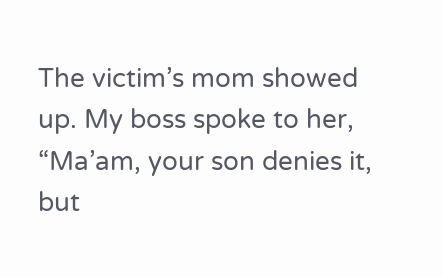The victim’s mom showed up. My boss spoke to her, “Ma’am, your son denies it, but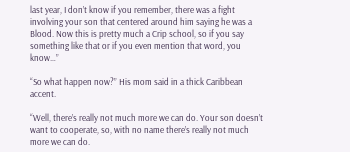last year, I don’t know if you remember, there was a fight involving your son that centered around him saying he was a Blood. Now this is pretty much a Crip school, so if you say something like that or if you even mention that word, you know…”

“So what happen now?” His mom said in a thick Caribbean accent.

“Well, there’s really not much more we can do. Your son doesn’t want to cooperate, so, with no name there’s really not much more we can do.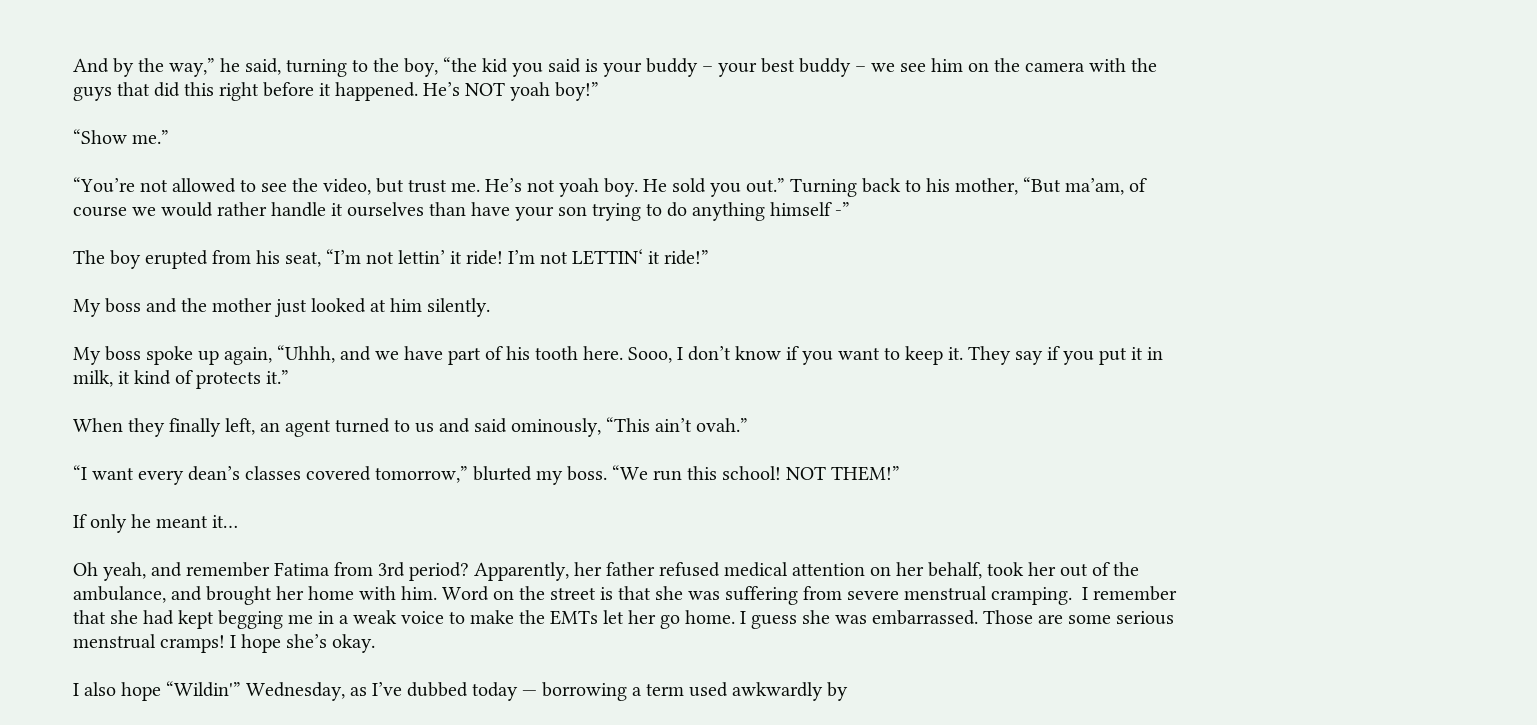And by the way,” he said, turning to the boy, “the kid you said is your buddy – your best buddy – we see him on the camera with the guys that did this right before it happened. He’s NOT yoah boy!”

“Show me.”

“You’re not allowed to see the video, but trust me. He’s not yoah boy. He sold you out.” Turning back to his mother, “But ma’am, of course we would rather handle it ourselves than have your son trying to do anything himself -”

The boy erupted from his seat, “I’m not lettin’ it ride! I’m not LETTIN‘ it ride!”

My boss and the mother just looked at him silently.

My boss spoke up again, “Uhhh, and we have part of his tooth here. Sooo, I don’t know if you want to keep it. They say if you put it in milk, it kind of protects it.”

When they finally left, an agent turned to us and said ominously, “This ain’t ovah.”

“I want every dean’s classes covered tomorrow,” blurted my boss. “We run this school! NOT THEM!”

If only he meant it…

Oh yeah, and remember Fatima from 3rd period? Apparently, her father refused medical attention on her behalf, took her out of the ambulance, and brought her home with him. Word on the street is that she was suffering from severe menstrual cramping.  I remember that she had kept begging me in a weak voice to make the EMTs let her go home. I guess she was embarrassed. Those are some serious menstrual cramps! I hope she’s okay.

I also hope “Wildin'” Wednesday, as I’ve dubbed today — borrowing a term used awkwardly by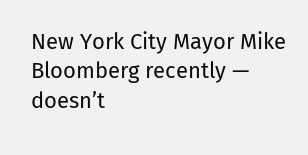New York City Mayor Mike Bloomberg recently — doesn’t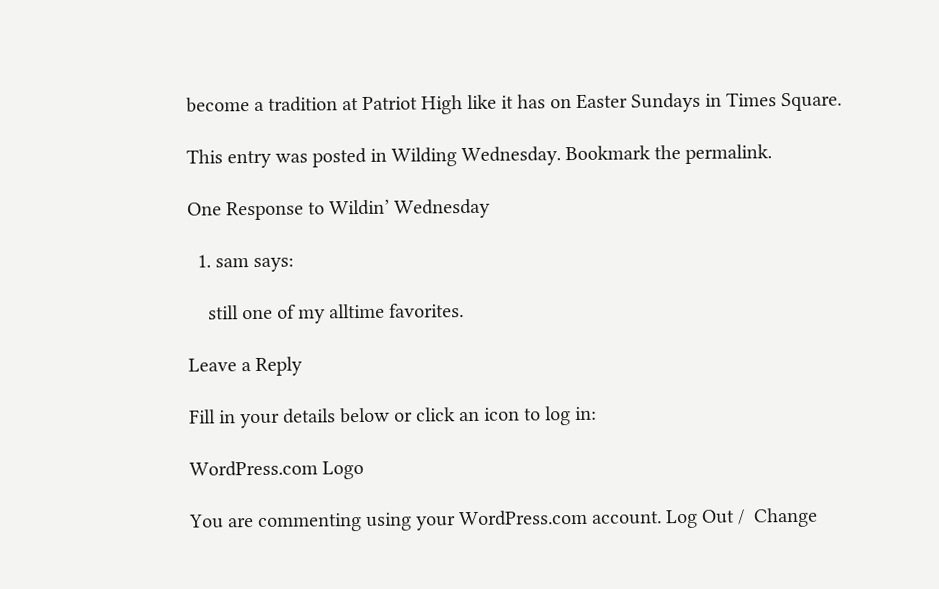become a tradition at Patriot High like it has on Easter Sundays in Times Square.

This entry was posted in Wilding Wednesday. Bookmark the permalink.

One Response to Wildin’ Wednesday

  1. sam says:

    still one of my alltime favorites.

Leave a Reply

Fill in your details below or click an icon to log in:

WordPress.com Logo

You are commenting using your WordPress.com account. Log Out /  Change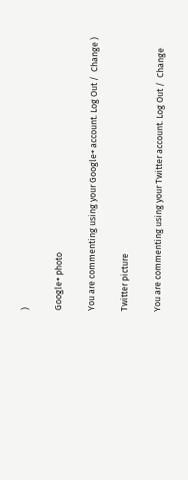)

Google+ photo

You are commenting using your Google+ account. Log Out /  Change )

Twitter picture

You are commenting using your Twitter account. Log Out /  Change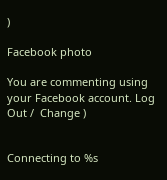)

Facebook photo

You are commenting using your Facebook account. Log Out /  Change )


Connecting to %s